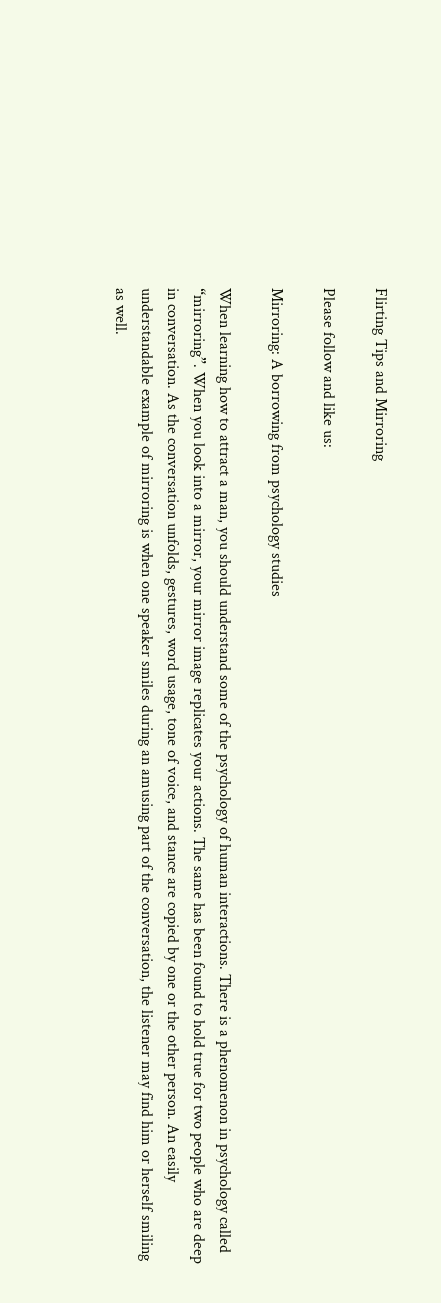Flirting Tips and Mirroring

Please follow and like us:

Mirroring: A borrowing from psychology studies

When learning how to attract a man, you should understand some of the psychology of human interactions. There is a phenomenon in psychology called “mirroring”. When you look into a mirror, your mirror image replicates your actions. The same has been found to hold true for two people who are deep in conversation. As the conversation unfolds, gestures, word usage, tone of voice, and stance are copied by one or the other person. An easily understandable example of mirroring is when one speaker smiles during an amusing part of the conversation, the listener may find him or herself smiling as well.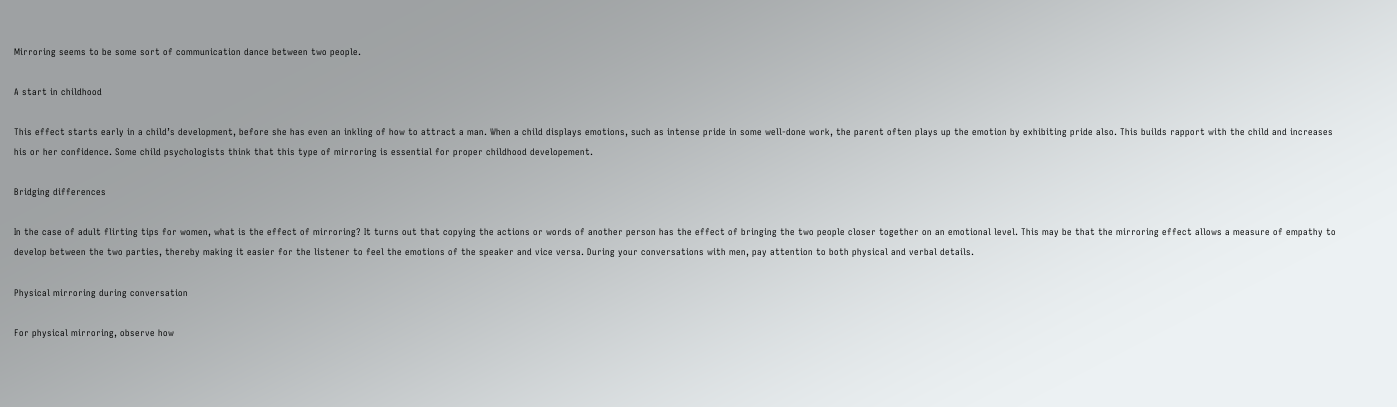Mirroring seems to be some sort of communication dance between two people.

A start in childhood

This effect starts early in a child’s development, before she has even an inkling of how to attract a man. When a child displays emotions, such as intense pride in some well-done work, the parent often plays up the emotion by exhibiting pride also. This builds rapport with the child and increases his or her confidence. Some child psychologists think that this type of mirroring is essential for proper childhood developement.

Bridging differences

In the case of adult flirting tips for women, what is the effect of mirroring? It turns out that copying the actions or words of another person has the effect of bringing the two people closer together on an emotional level. This may be that the mirroring effect allows a measure of empathy to develop between the two parties, thereby making it easier for the listener to feel the emotions of the speaker and vice versa. During your conversations with men, pay attention to both physical and verbal details.

Physical mirroring during conversation

For physical mirroring, observe how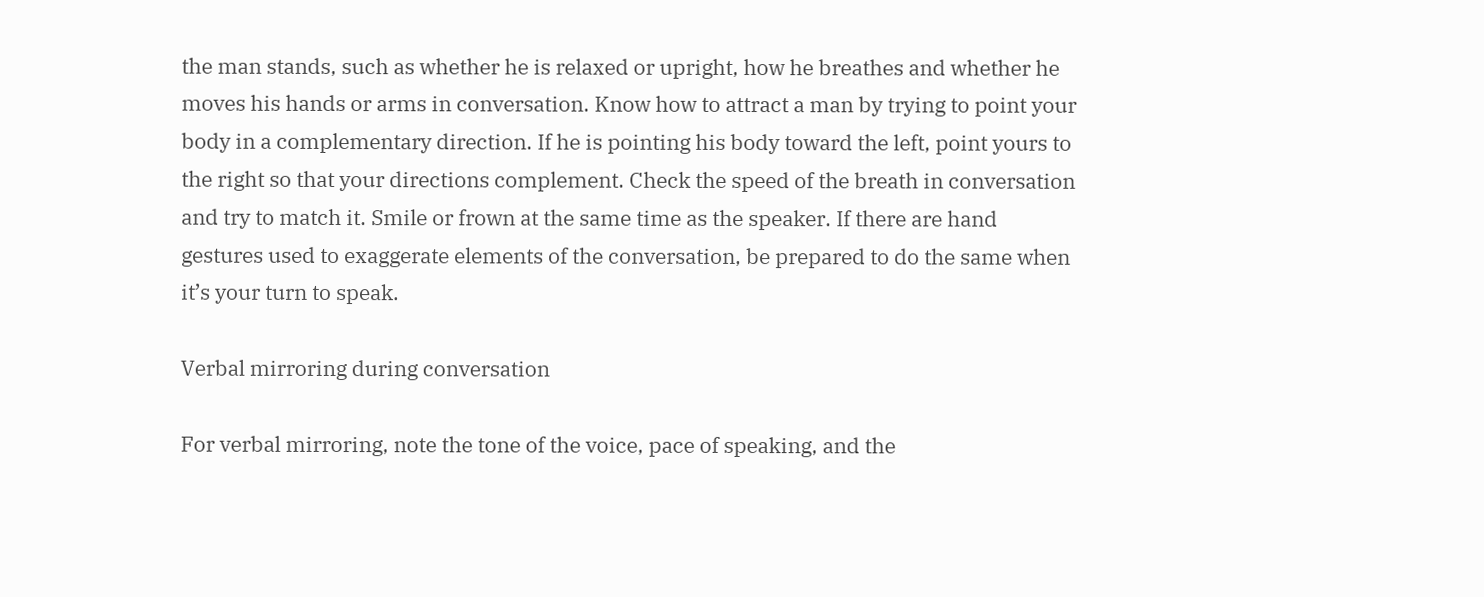the man stands, such as whether he is relaxed or upright, how he breathes and whether he moves his hands or arms in conversation. Know how to attract a man by trying to point your body in a complementary direction. If he is pointing his body toward the left, point yours to the right so that your directions complement. Check the speed of the breath in conversation and try to match it. Smile or frown at the same time as the speaker. If there are hand gestures used to exaggerate elements of the conversation, be prepared to do the same when it’s your turn to speak.

Verbal mirroring during conversation

For verbal mirroring, note the tone of the voice, pace of speaking, and the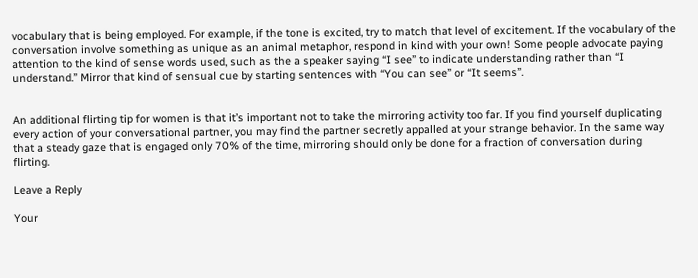vocabulary that is being employed. For example, if the tone is excited, try to match that level of excitement. If the vocabulary of the conversation involve something as unique as an animal metaphor, respond in kind with your own! Some people advocate paying attention to the kind of sense words used, such as the a speaker saying “I see” to indicate understanding rather than “I understand.” Mirror that kind of sensual cue by starting sentences with “You can see” or “It seems”.


An additional flirting tip for women is that it’s important not to take the mirroring activity too far. If you find yourself duplicating every action of your conversational partner, you may find the partner secretly appalled at your strange behavior. In the same way that a steady gaze that is engaged only 70% of the time, mirroring should only be done for a fraction of conversation during flirting.

Leave a Reply

Your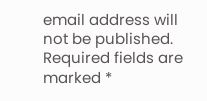email address will not be published. Required fields are marked *